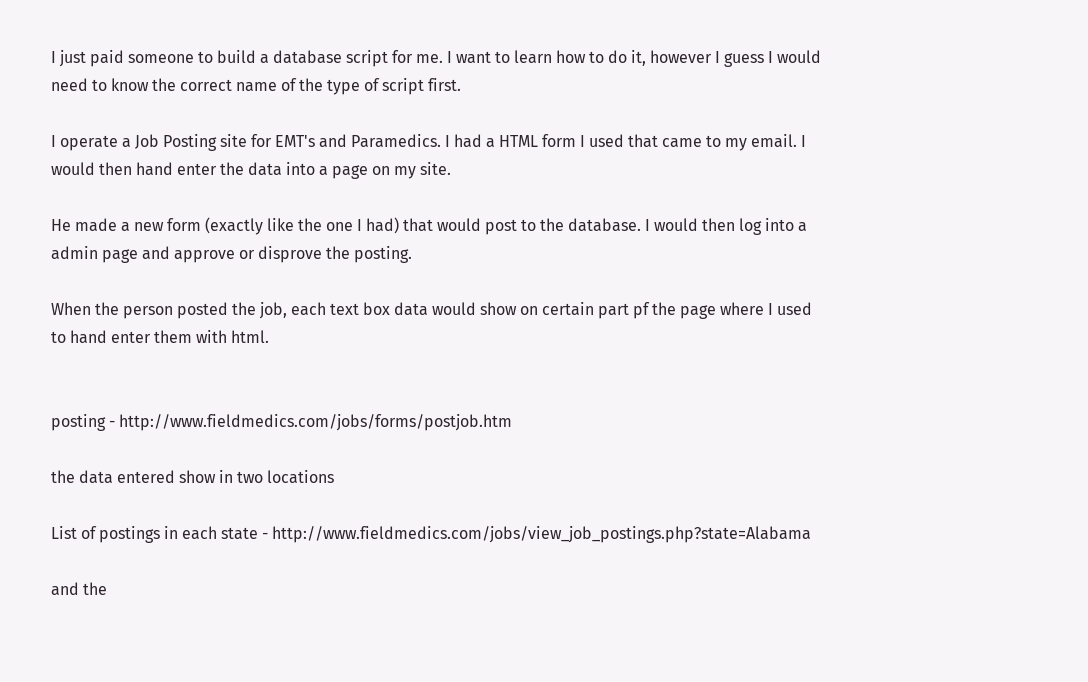I just paid someone to build a database script for me. I want to learn how to do it, however I guess I would need to know the correct name of the type of script first.

I operate a Job Posting site for EMT's and Paramedics. I had a HTML form I used that came to my email. I would then hand enter the data into a page on my site.

He made a new form (exactly like the one I had) that would post to the database. I would then log into a admin page and approve or disprove the posting.

When the person posted the job, each text box data would show on certain part pf the page where I used to hand enter them with html.


posting - http://www.fieldmedics.com/jobs/forms/postjob.htm

the data entered show in two locations

List of postings in each state - http://www.fieldmedics.com/jobs/view_job_postings.php?state=Alabama

and the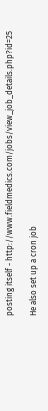posting itself - http://www.fieldmedics.com/jobs/view_job_details.php?id=25

He also set up a cron job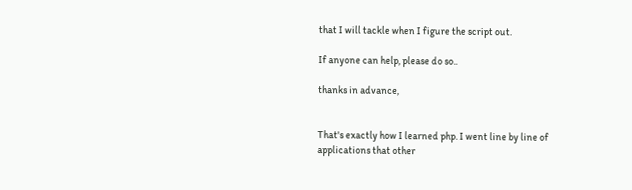that I will tackle when I figure the script out.

If anyone can help, please do so..

thanks in advance,


That's exactly how I learned php. I went line by line of applications that other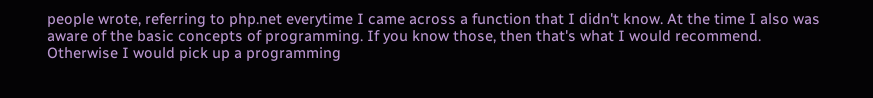people wrote, referring to php.net everytime I came across a function that I didn't know. At the time I also was aware of the basic concepts of programming. If you know those, then that's what I would recommend. Otherwise I would pick up a programming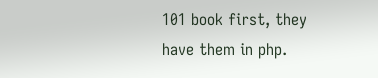101 book first, they have them in php.